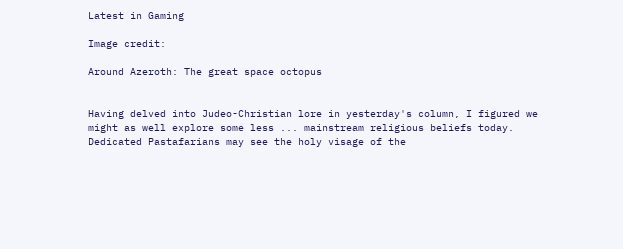Latest in Gaming

Image credit:

Around Azeroth: The great space octopus


Having delved into Judeo-Christian lore in yesterday's column, I figured we might as well explore some less ... mainstream religious beliefs today. Dedicated Pastafarians may see the holy visage of the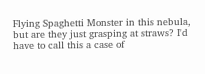Flying Spaghetti Monster in this nebula, but are they just grasping at straws? I'd have to call this a case of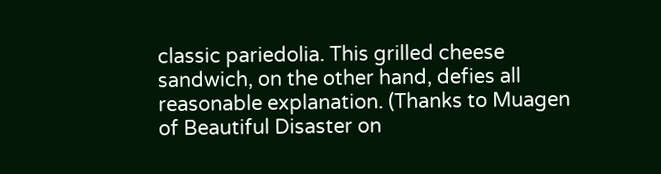classic pariedolia. This grilled cheese sandwich, on the other hand, defies all reasonable explanation. (Thanks to Muagen of Beautiful Disaster on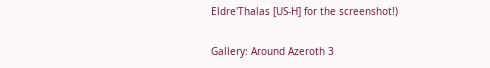Eldre'Thalas [US-H] for the screenshot!)

Gallery: Around Azeroth 3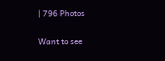| 796 Photos

Want to see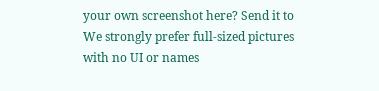your own screenshot here? Send it to We strongly prefer full-sized pictures with no UI or names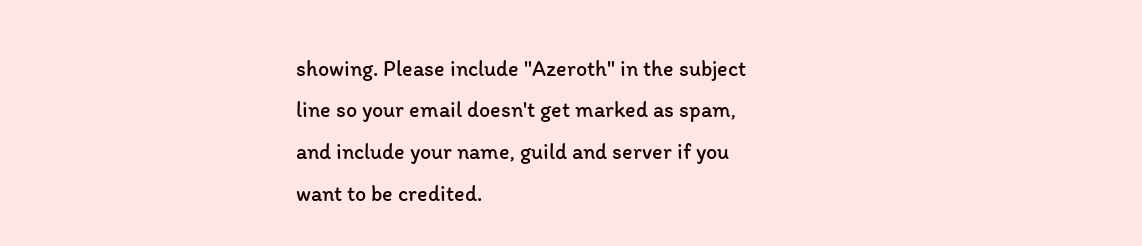showing. Please include "Azeroth" in the subject line so your email doesn't get marked as spam, and include your name, guild and server if you want to be credited.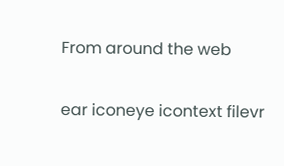From around the web

ear iconeye icontext filevr